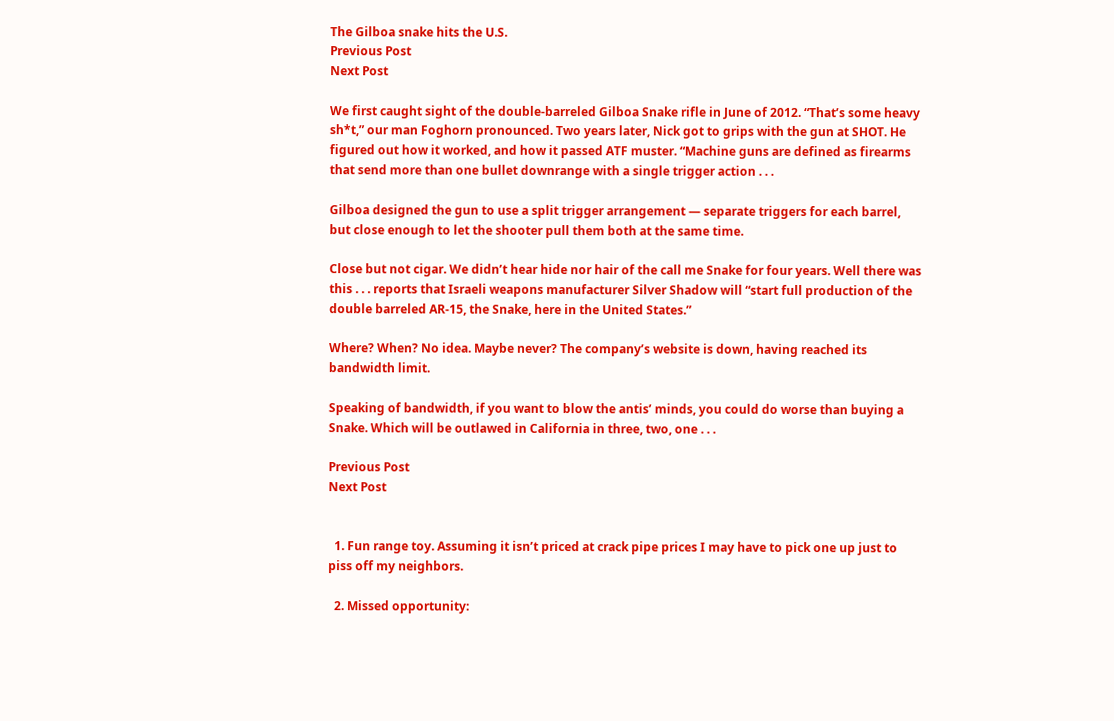The Gilboa snake hits the U.S.
Previous Post
Next Post

We first caught sight of the double-barreled Gilboa Snake rifle in June of 2012. “That’s some heavy sh*t,” our man Foghorn pronounced. Two years later, Nick got to grips with the gun at SHOT. He figured out how it worked, and how it passed ATF muster. “Machine guns are defined as firearms that send more than one bullet downrange with a single trigger action . . .

Gilboa designed the gun to use a split trigger arrangement — separate triggers for each barrel, but close enough to let the shooter pull them both at the same time.

Close but not cigar. We didn’t hear hide nor hair of the call me Snake for four years. Well there was this . . . reports that Israeli weapons manufacturer Silver Shadow will “start full production of the double barreled AR-15, the Snake, here in the United States.”

Where? When? No idea. Maybe never? The company’s website is down, having reached its bandwidth limit.

Speaking of bandwidth, if you want to blow the antis’ minds, you could do worse than buying a Snake. Which will be outlawed in California in three, two, one . . .

Previous Post
Next Post


  1. Fun range toy. Assuming it isn’t priced at crack pipe prices I may have to pick one up just to piss off my neighbors.

  2. Missed opportunity: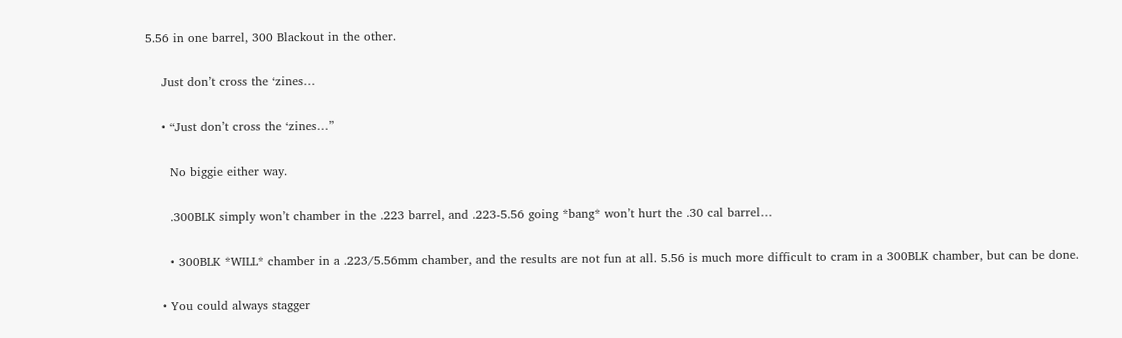5.56 in one barrel, 300 Blackout in the other.

    Just don’t cross the ‘zines…

    • “Just don’t cross the ‘zines…”

      No biggie either way.

      .300BLK simply won’t chamber in the .223 barrel, and .223-5.56 going *bang* won’t hurt the .30 cal barrel…

      • 300BLK *WILL* chamber in a .223/5.56mm chamber, and the results are not fun at all. 5.56 is much more difficult to cram in a 300BLK chamber, but can be done.

    • You could always stagger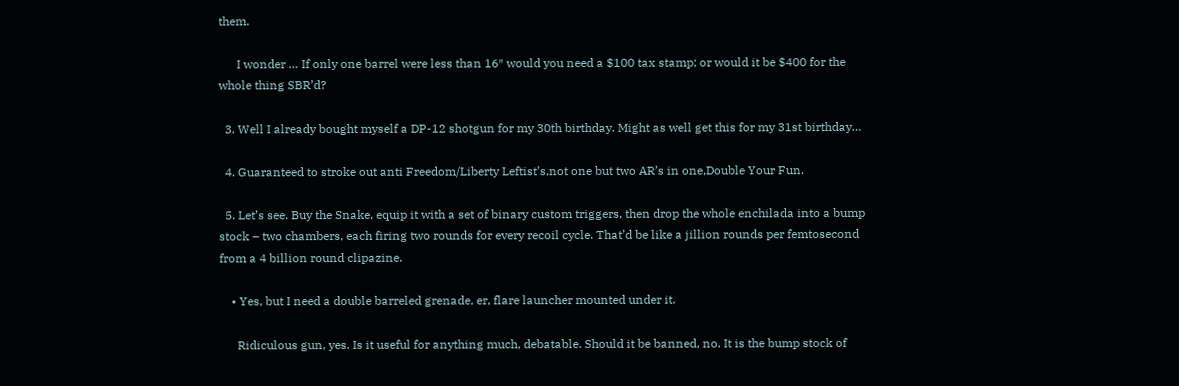them.

      I wonder … If only one barrel were less than 16″ would you need a $100 tax stamp; or would it be $400 for the whole thing SBR’d?

  3. Well I already bought myself a DP-12 shotgun for my 30th birthday. Might as well get this for my 31st birthday…

  4. Guaranteed to stroke out anti Freedom/Liberty Leftist’s,not one but two AR’s in one,Double Your Fun.

  5. Let’s see. Buy the Snake, equip it with a set of binary custom triggers, then drop the whole enchilada into a bump stock – two chambers, each firing two rounds for every recoil cycle. That’d be like a jillion rounds per femtosecond from a 4 billion round clipazine.

    • Yes, but I need a double barreled grenade, er, flare launcher mounted under it.

      Ridiculous gun, yes. Is it useful for anything much, debatable. Should it be banned, no. It is the bump stock of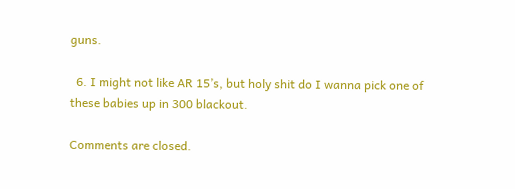guns.

  6. I might not like AR 15’s, but holy shit do I wanna pick one of these babies up in 300 blackout.

Comments are closed.